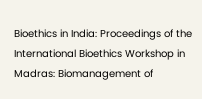Bioethics in India: Proceedings of the International Bioethics Workshop in Madras: Biomanagement of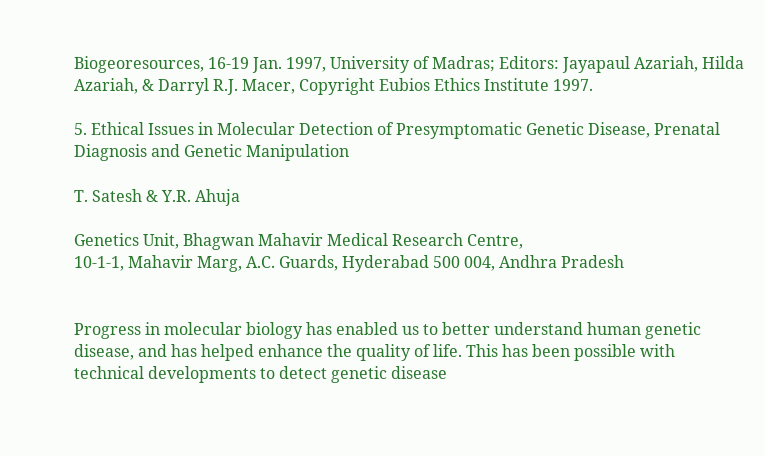Biogeoresources, 16-19 Jan. 1997, University of Madras; Editors: Jayapaul Azariah, Hilda Azariah, & Darryl R.J. Macer, Copyright Eubios Ethics Institute 1997.

5. Ethical Issues in Molecular Detection of Presymptomatic Genetic Disease, Prenatal Diagnosis and Genetic Manipulation

T. Satesh & Y.R. Ahuja

Genetics Unit, Bhagwan Mahavir Medical Research Centre,
10-1-1, Mahavir Marg, A.C. Guards, Hyderabad 500 004, Andhra Pradesh


Progress in molecular biology has enabled us to better understand human genetic disease, and has helped enhance the quality of life. This has been possible with technical developments to detect genetic disease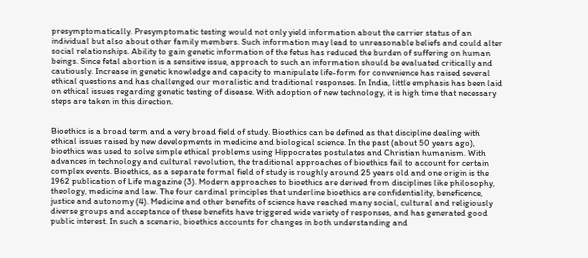presymptomatically. Presymptomatic testing would not only yield information about the carrier status of an individual but also about other family members. Such information may lead to unreasonable beliefs and could alter social relationships. Ability to gain genetic information of the fetus has reduced the burden of suffering on human beings. Since fetal abortion is a sensitive issue, approach to such an information should be evaluated critically and cautiously. Increase in genetic knowledge and capacity to manipulate life-form for convenience has raised several ethical questions and has challenged our moralistic and traditional responses. In India, little emphasis has been laid on ethical issues regarding genetic testing of disease. With adoption of new technology, it is high time that necessary steps are taken in this direction.


Bioethics is a broad term and a very broad field of study. Bioethics can be defined as that discipline dealing with ethical issues raised by new developments in medicine and biological science. In the past (about 50 years ago), bioethics was used to solve simple ethical problems using Hippocrates postulates and Christian humanism. With advances in technology and cultural revolution, the traditional approaches of bioethics fail to account for certain complex events. Bioethics, as a separate formal field of study is roughly around 25 years old and one origin is the 1962 publication of Life magazine (3). Modern approaches to bioethics are derived from disciplines like philosophy, theology, medicine and law. The four cardinal principles that underline bioethics are confidentiality, beneficence, justice and autonomy (4). Medicine and other benefits of science have reached many social, cultural and religiously diverse groups and acceptance of these benefits have triggered wide variety of responses, and has generated good public interest. In such a scenario, bioethics accounts for changes in both understanding and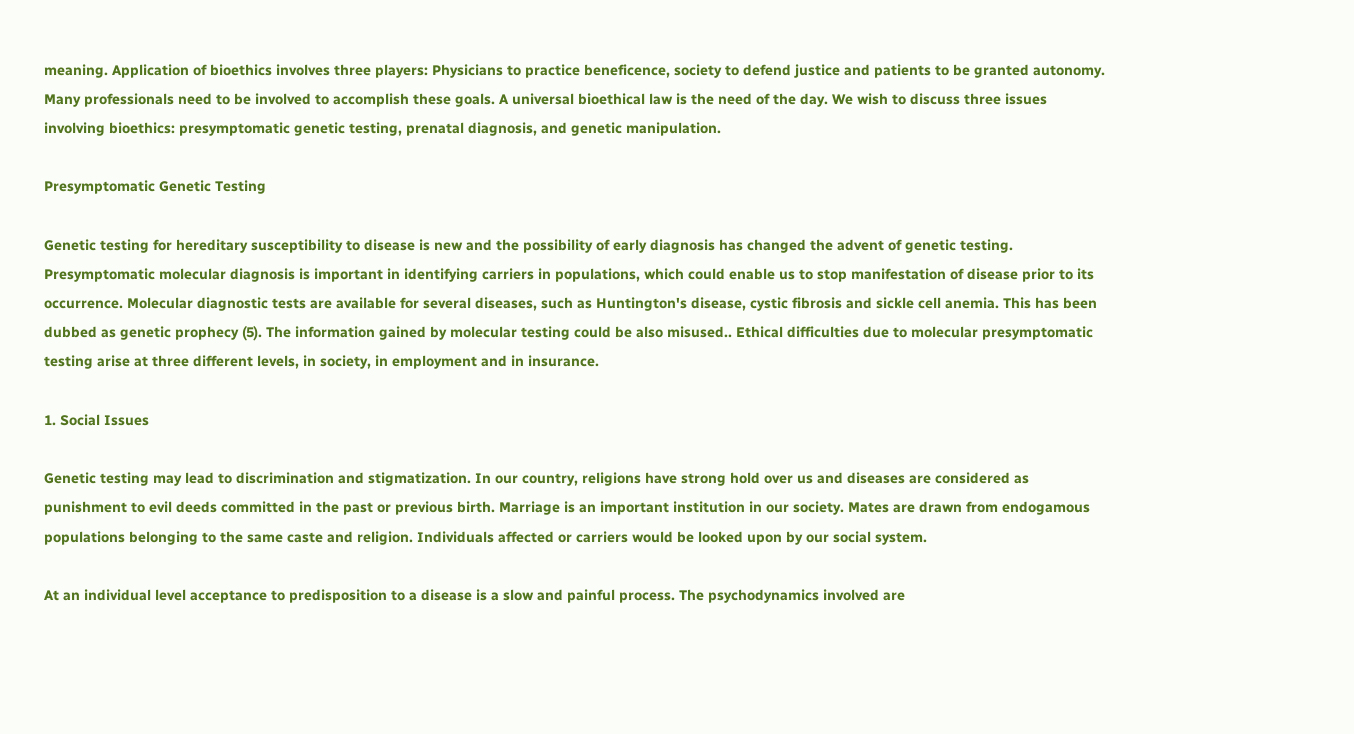meaning. Application of bioethics involves three players: Physicians to practice beneficence, society to defend justice and patients to be granted autonomy. Many professionals need to be involved to accomplish these goals. A universal bioethical law is the need of the day. We wish to discuss three issues involving bioethics: presymptomatic genetic testing, prenatal diagnosis, and genetic manipulation.

Presymptomatic Genetic Testing

Genetic testing for hereditary susceptibility to disease is new and the possibility of early diagnosis has changed the advent of genetic testing. Presymptomatic molecular diagnosis is important in identifying carriers in populations, which could enable us to stop manifestation of disease prior to its occurrence. Molecular diagnostic tests are available for several diseases, such as Huntington's disease, cystic fibrosis and sickle cell anemia. This has been dubbed as genetic prophecy (5). The information gained by molecular testing could be also misused.. Ethical difficulties due to molecular presymptomatic testing arise at three different levels, in society, in employment and in insurance.

1. Social Issues

Genetic testing may lead to discrimination and stigmatization. In our country, religions have strong hold over us and diseases are considered as punishment to evil deeds committed in the past or previous birth. Marriage is an important institution in our society. Mates are drawn from endogamous populations belonging to the same caste and religion. Individuals affected or carriers would be looked upon by our social system.

At an individual level acceptance to predisposition to a disease is a slow and painful process. The psychodynamics involved are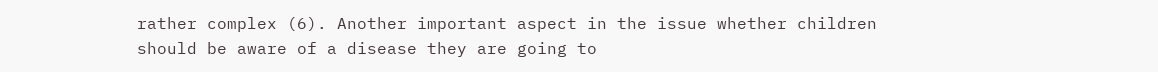rather complex (6). Another important aspect in the issue whether children should be aware of a disease they are going to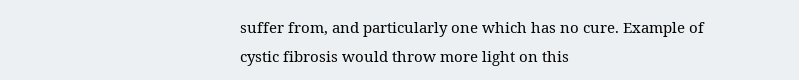suffer from, and particularly one which has no cure. Example of cystic fibrosis would throw more light on this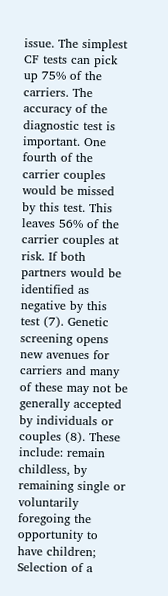issue. The simplest CF tests can pick up 75% of the carriers. The accuracy of the diagnostic test is important. One fourth of the carrier couples would be missed by this test. This leaves 56% of the carrier couples at risk. If both partners would be identified as negative by this test (7). Genetic screening opens new avenues for carriers and many of these may not be generally accepted by individuals or couples (8). These include: remain childless, by remaining single or voluntarily foregoing the opportunity to have children; Selection of a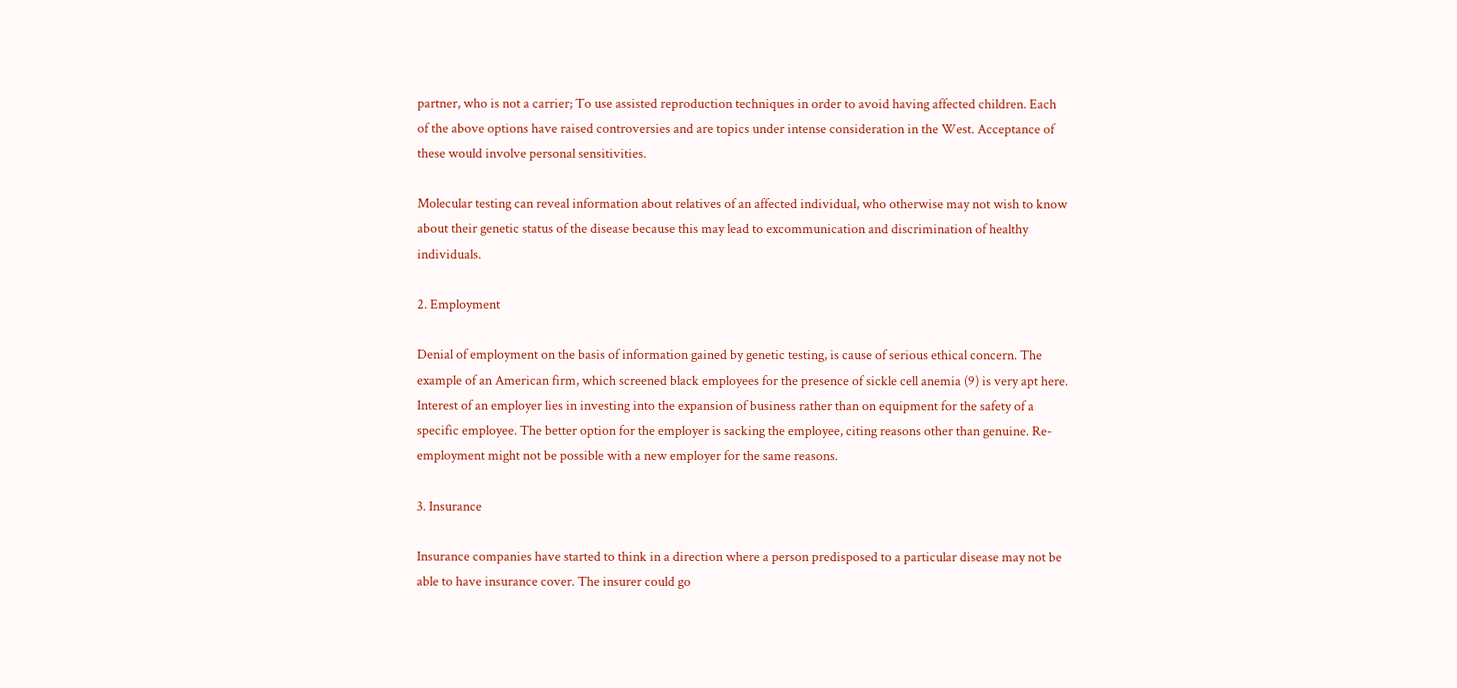partner, who is not a carrier; To use assisted reproduction techniques in order to avoid having affected children. Each of the above options have raised controversies and are topics under intense consideration in the West. Acceptance of these would involve personal sensitivities.

Molecular testing can reveal information about relatives of an affected individual, who otherwise may not wish to know about their genetic status of the disease because this may lead to excommunication and discrimination of healthy individuals.

2. Employment

Denial of employment on the basis of information gained by genetic testing, is cause of serious ethical concern. The example of an American firm, which screened black employees for the presence of sickle cell anemia (9) is very apt here. Interest of an employer lies in investing into the expansion of business rather than on equipment for the safety of a specific employee. The better option for the employer is sacking the employee, citing reasons other than genuine. Re-employment might not be possible with a new employer for the same reasons.

3. Insurance

Insurance companies have started to think in a direction where a person predisposed to a particular disease may not be able to have insurance cover. The insurer could go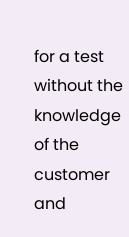for a test without the knowledge of the customer and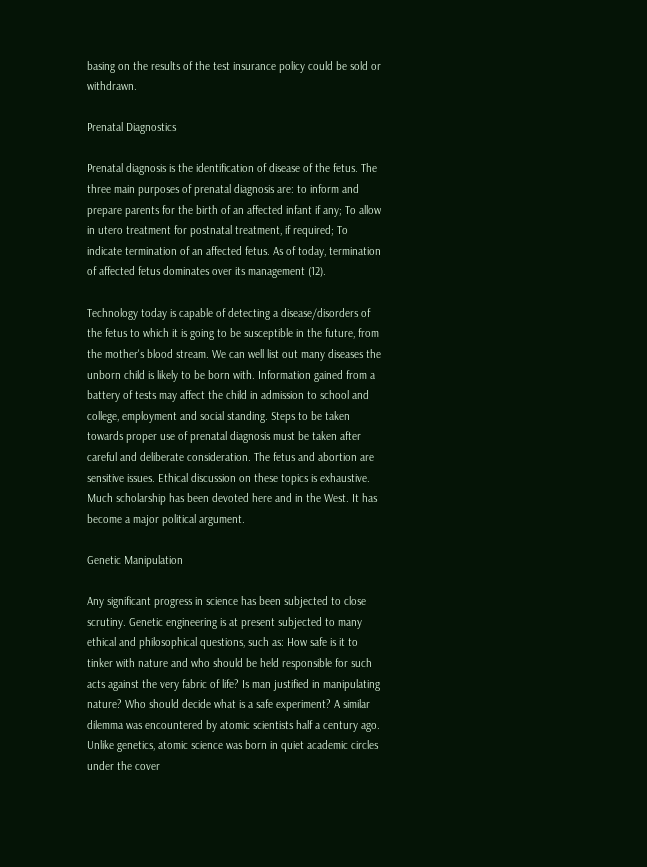basing on the results of the test insurance policy could be sold or withdrawn.

Prenatal Diagnostics

Prenatal diagnosis is the identification of disease of the fetus. The three main purposes of prenatal diagnosis are: to inform and prepare parents for the birth of an affected infant if any; To allow in utero treatment for postnatal treatment, if required; To indicate termination of an affected fetus. As of today, termination of affected fetus dominates over its management (12).

Technology today is capable of detecting a disease/disorders of the fetus to which it is going to be susceptible in the future, from the mother's blood stream. We can well list out many diseases the unborn child is likely to be born with. Information gained from a battery of tests may affect the child in admission to school and college, employment and social standing. Steps to be taken towards proper use of prenatal diagnosis must be taken after careful and deliberate consideration. The fetus and abortion are sensitive issues. Ethical discussion on these topics is exhaustive. Much scholarship has been devoted here and in the West. It has become a major political argument.

Genetic Manipulation

Any significant progress in science has been subjected to close scrutiny. Genetic engineering is at present subjected to many ethical and philosophical questions, such as: How safe is it to tinker with nature and who should be held responsible for such acts against the very fabric of life? Is man justified in manipulating nature? Who should decide what is a safe experiment? A similar dilemma was encountered by atomic scientists half a century ago. Unlike genetics, atomic science was born in quiet academic circles under the cover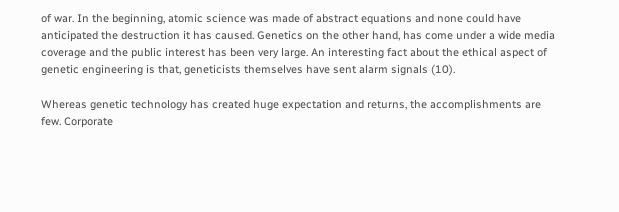of war. In the beginning, atomic science was made of abstract equations and none could have anticipated the destruction it has caused. Genetics on the other hand, has come under a wide media coverage and the public interest has been very large. An interesting fact about the ethical aspect of genetic engineering is that, geneticists themselves have sent alarm signals (10).

Whereas genetic technology has created huge expectation and returns, the accomplishments are few. Corporate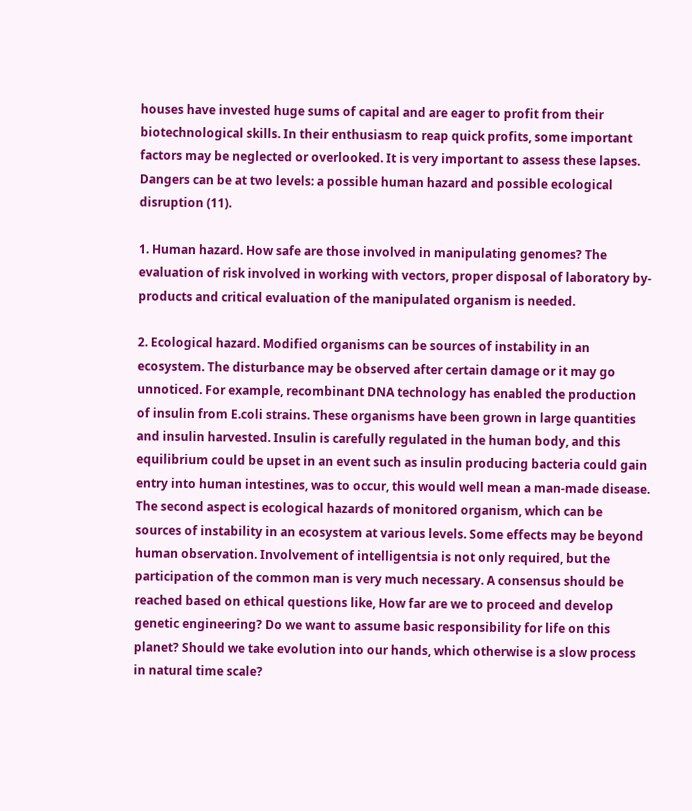houses have invested huge sums of capital and are eager to profit from their biotechnological skills. In their enthusiasm to reap quick profits, some important factors may be neglected or overlooked. It is very important to assess these lapses. Dangers can be at two levels: a possible human hazard and possible ecological disruption (11).

1. Human hazard. How safe are those involved in manipulating genomes? The evaluation of risk involved in working with vectors, proper disposal of laboratory by-products and critical evaluation of the manipulated organism is needed.

2. Ecological hazard. Modified organisms can be sources of instability in an ecosystem. The disturbance may be observed after certain damage or it may go unnoticed. For example, recombinant DNA technology has enabled the production of insulin from E.coli strains. These organisms have been grown in large quantities and insulin harvested. Insulin is carefully regulated in the human body, and this equilibrium could be upset in an event such as insulin producing bacteria could gain entry into human intestines, was to occur, this would well mean a man-made disease. The second aspect is ecological hazards of monitored organism, which can be sources of instability in an ecosystem at various levels. Some effects may be beyond human observation. Involvement of intelligentsia is not only required, but the participation of the common man is very much necessary. A consensus should be reached based on ethical questions like, How far are we to proceed and develop genetic engineering? Do we want to assume basic responsibility for life on this planet? Should we take evolution into our hands, which otherwise is a slow process in natural time scale?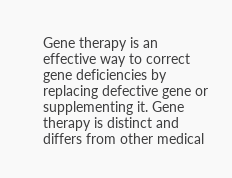Gene therapy is an effective way to correct gene deficiencies by replacing defective gene or supplementing it. Gene therapy is distinct and differs from other medical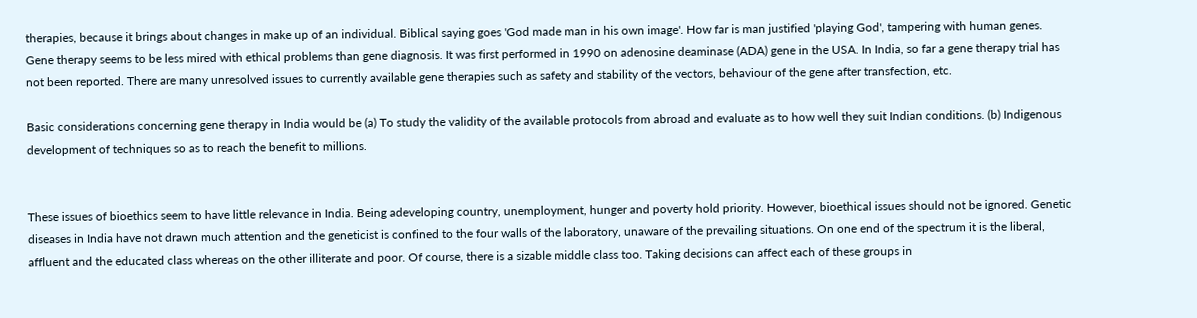therapies, because it brings about changes in make up of an individual. Biblical saying goes 'God made man in his own image'. How far is man justified 'playing God', tampering with human genes. Gene therapy seems to be less mired with ethical problems than gene diagnosis. It was first performed in 1990 on adenosine deaminase (ADA) gene in the USA. In India, so far a gene therapy trial has not been reported. There are many unresolved issues to currently available gene therapies such as safety and stability of the vectors, behaviour of the gene after transfection, etc.

Basic considerations concerning gene therapy in India would be (a) To study the validity of the available protocols from abroad and evaluate as to how well they suit Indian conditions. (b) Indigenous development of techniques so as to reach the benefit to millions.


These issues of bioethics seem to have little relevance in India. Being adeveloping country, unemployment, hunger and poverty hold priority. However, bioethical issues should not be ignored. Genetic diseases in India have not drawn much attention and the geneticist is confined to the four walls of the laboratory, unaware of the prevailing situations. On one end of the spectrum it is the liberal, affluent and the educated class whereas on the other illiterate and poor. Of course, there is a sizable middle class too. Taking decisions can affect each of these groups in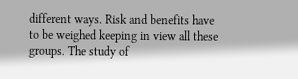different ways. Risk and benefits have to be weighed keeping in view all these groups. The study of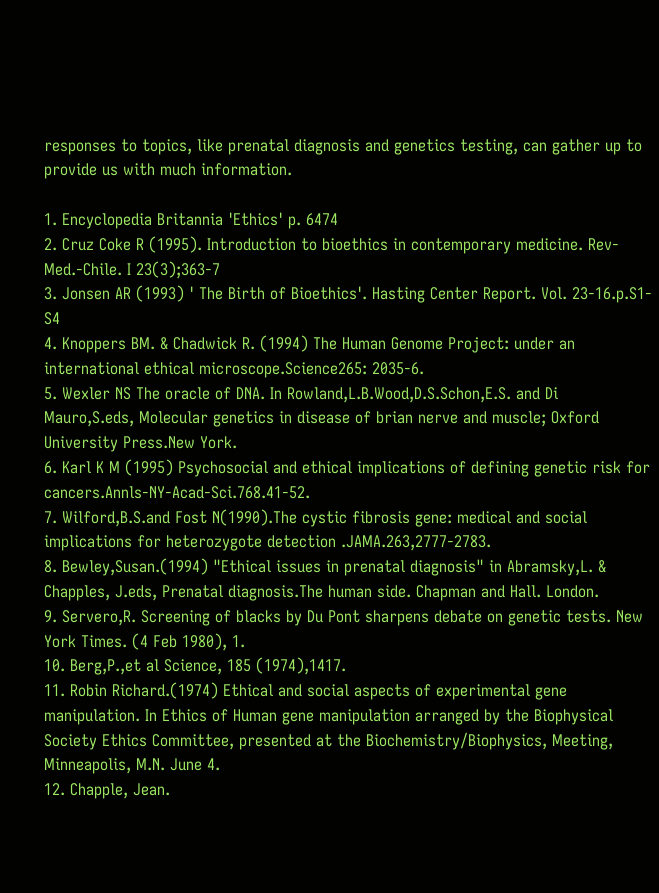responses to topics, like prenatal diagnosis and genetics testing, can gather up to provide us with much information.

1. Encyclopedia Britannia 'Ethics' p. 6474
2. Cruz Coke R (1995). Introduction to bioethics in contemporary medicine. Rev-Med.-Chile. I 23(3);363-7
3. Jonsen AR (1993) ' The Birth of Bioethics'. Hasting Center Report. Vol. 23-16.p.S1-S4
4. Knoppers BM. & Chadwick R. (1994) The Human Genome Project: under an international ethical microscope.Science265: 2035-6.
5. Wexler NS The oracle of DNA. In Rowland,L.B.Wood,D.S.Schon,E.S. and Di Mauro,S.eds, Molecular genetics in disease of brian nerve and muscle; Oxford University Press.New York.
6. Karl K M (1995) Psychosocial and ethical implications of defining genetic risk for cancers.Annls-NY-Acad-Sci.768.41-52.
7. Wilford,B.S.and Fost N(1990).The cystic fibrosis gene: medical and social implications for heterozygote detection .JAMA.263,2777-2783.
8. Bewley,Susan.(1994) "Ethical issues in prenatal diagnosis" in Abramsky,L. & Chapples, J.eds, Prenatal diagnosis.The human side. Chapman and Hall. London.
9. Servero,R. Screening of blacks by Du Pont sharpens debate on genetic tests. New York Times. (4 Feb 1980), 1.
10. Berg,P.,et al Science, 185 (1974),1417.
11. Robin Richard.(1974) Ethical and social aspects of experimental gene manipulation. In Ethics of Human gene manipulation arranged by the Biophysical Society Ethics Committee, presented at the Biochemistry/Biophysics, Meeting, Minneapolis, M.N. June 4.
12. Chapple, Jean.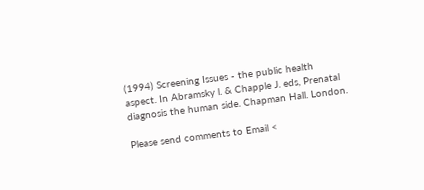(1994) Screening Issues - the public health aspect. In Abramsky l. & Chapple J. eds, Prenatal diagnosis the human side. Chapman Hall. London.

Please send comments to Email <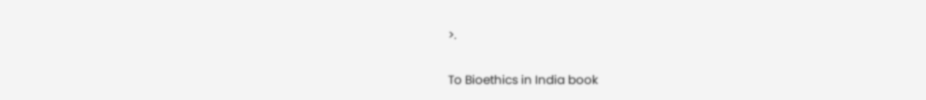>.

To Bioethics in India book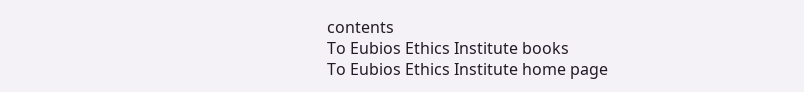contents
To Eubios Ethics Institute books
To Eubios Ethics Institute home page